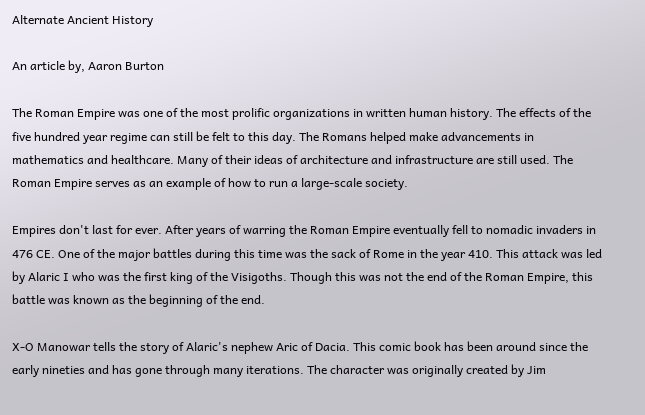Alternate Ancient History

An article by, Aaron Burton

The Roman Empire was one of the most prolific organizations in written human history. The effects of the five hundred year regime can still be felt to this day. The Romans helped make advancements in mathematics and healthcare. Many of their ideas of architecture and infrastructure are still used. The Roman Empire serves as an example of how to run a large-scale society.

Empires don't last for ever. After years of warring the Roman Empire eventually fell to nomadic invaders in 476 CE. One of the major battles during this time was the sack of Rome in the year 410. This attack was led by Alaric I who was the first king of the Visigoths. Though this was not the end of the Roman Empire, this battle was known as the beginning of the end.

X-O Manowar tells the story of Alaric's nephew Aric of Dacia. This comic book has been around since the early nineties and has gone through many iterations. The character was originally created by Jim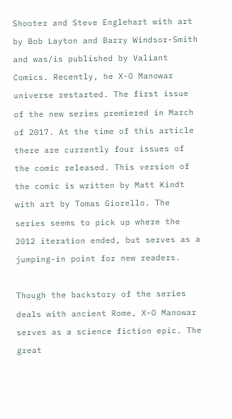Shooter and Steve Englehart with art by Bob Layton and Barry Windsor-Smith and was/is published by Valiant Comics. Recently, he X-O Manowar universe restarted. The first issue of the new series premiered in March of 2017. At the time of this article there are currently four issues of the comic released. This version of the comic is written by Matt Kindt with art by Tomas Giorello. The series seems to pick up where the 2012 iteration ended, but serves as a jumping-in point for new readers.

Though the backstory of the series deals with ancient Rome, X-O Manowar serves as a science fiction epic. The great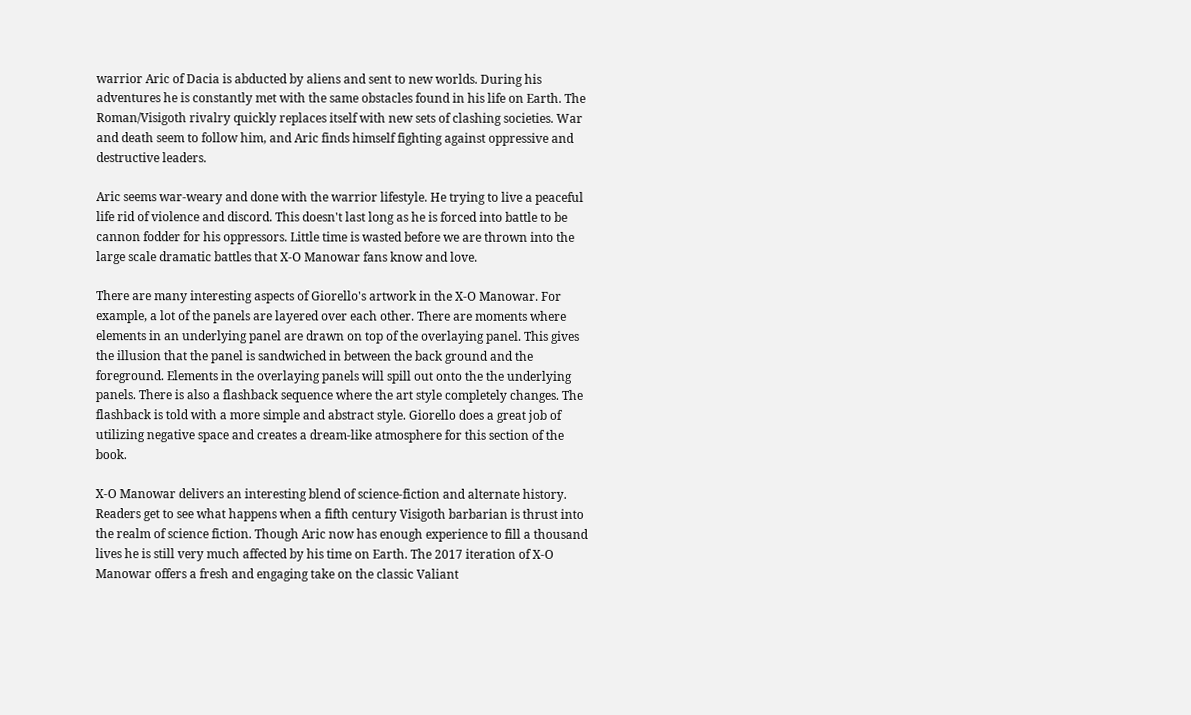warrior Aric of Dacia is abducted by aliens and sent to new worlds. During his adventures he is constantly met with the same obstacles found in his life on Earth. The Roman/Visigoth rivalry quickly replaces itself with new sets of clashing societies. War and death seem to follow him, and Aric finds himself fighting against oppressive and destructive leaders.

Aric seems war-weary and done with the warrior lifestyle. He trying to live a peaceful life rid of violence and discord. This doesn't last long as he is forced into battle to be cannon fodder for his oppressors. Little time is wasted before we are thrown into the large scale dramatic battles that X-O Manowar fans know and love.

There are many interesting aspects of Giorello's artwork in the X-O Manowar. For example, a lot of the panels are layered over each other. There are moments where elements in an underlying panel are drawn on top of the overlaying panel. This gives the illusion that the panel is sandwiched in between the back ground and the foreground. Elements in the overlaying panels will spill out onto the the underlying panels. There is also a flashback sequence where the art style completely changes. The flashback is told with a more simple and abstract style. Giorello does a great job of utilizing negative space and creates a dream-like atmosphere for this section of the book.

X-O Manowar delivers an interesting blend of science-fiction and alternate history. Readers get to see what happens when a fifth century Visigoth barbarian is thrust into the realm of science fiction. Though Aric now has enough experience to fill a thousand lives he is still very much affected by his time on Earth. The 2017 iteration of X-O Manowar offers a fresh and engaging take on the classic Valiant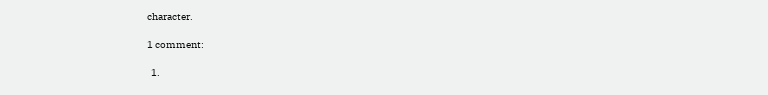character.

1 comment:

  1.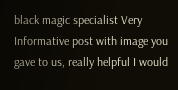black magic specialist Very Informative post with image you gave to us, really helpful I would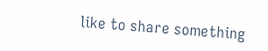like to share something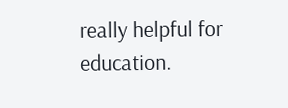really helpful for education.